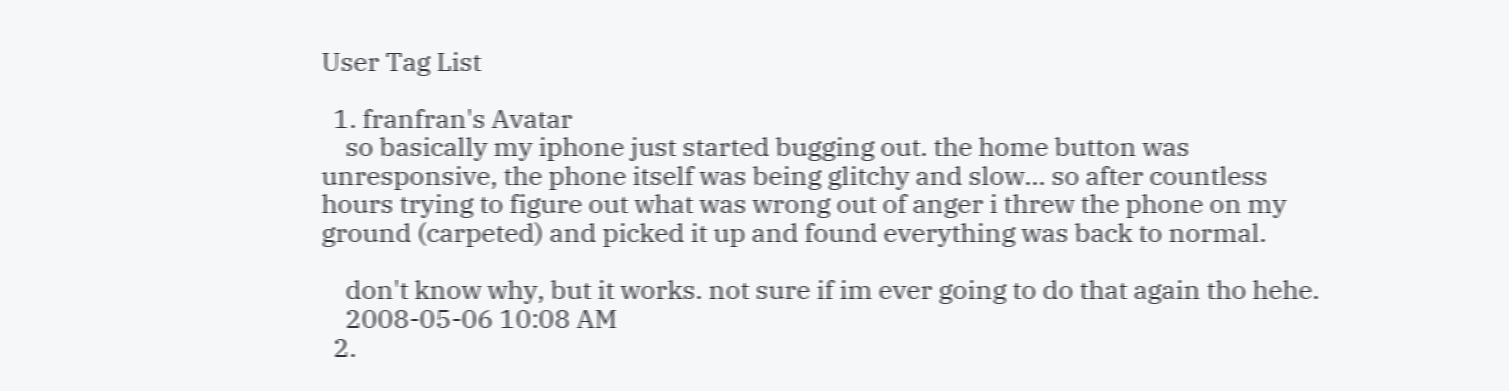User Tag List

  1. franfran's Avatar
    so basically my iphone just started bugging out. the home button was unresponsive, the phone itself was being glitchy and slow... so after countless hours trying to figure out what was wrong out of anger i threw the phone on my ground (carpeted) and picked it up and found everything was back to normal.

    don't know why, but it works. not sure if im ever going to do that again tho hehe.
    2008-05-06 10:08 AM
  2.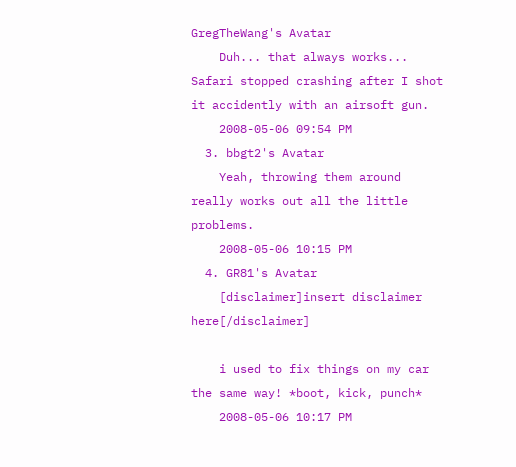GregTheWang's Avatar
    Duh... that always works... Safari stopped crashing after I shot it accidently with an airsoft gun.
    2008-05-06 09:54 PM
  3. bbgt2's Avatar
    Yeah, throwing them around really works out all the little problems.
    2008-05-06 10:15 PM
  4. GR81's Avatar
    [disclaimer]insert disclaimer here[/disclaimer]

    i used to fix things on my car the same way! *boot, kick, punch*
    2008-05-06 10:17 PM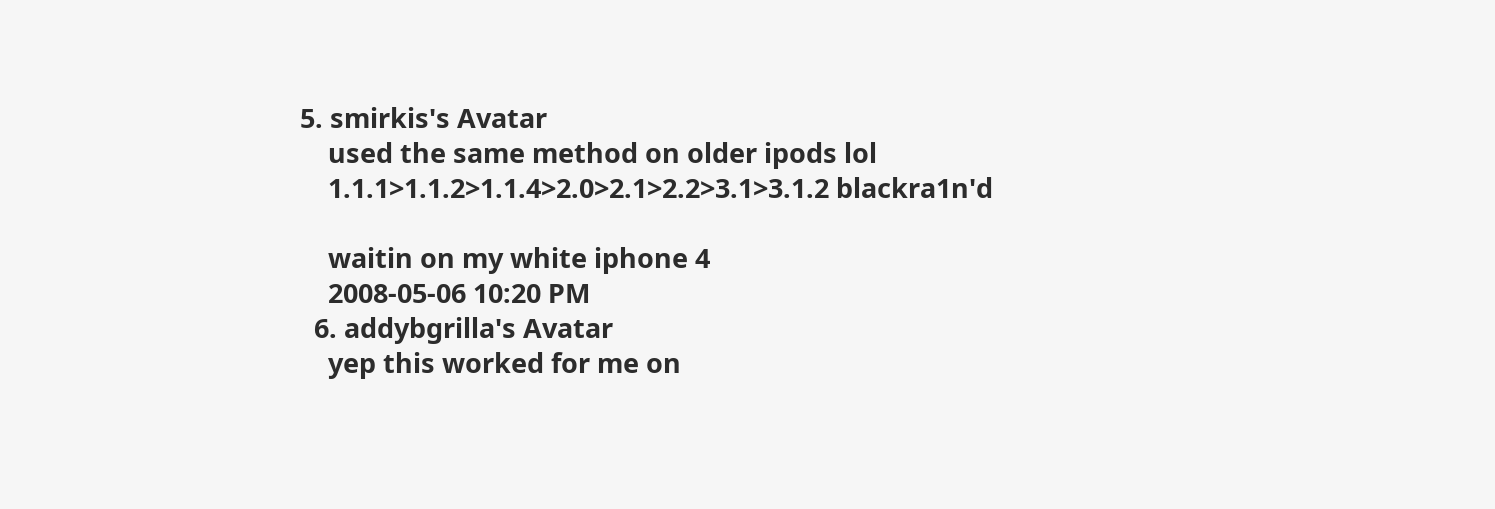5. smirkis's Avatar
    used the same method on older ipods lol
    1.1.1>1.1.2>1.1.4>2.0>2.1>2.2>3.1>3.1.2 blackra1n'd

    waitin on my white iphone 4
    2008-05-06 10:20 PM
  6. addybgrilla's Avatar
    yep this worked for me on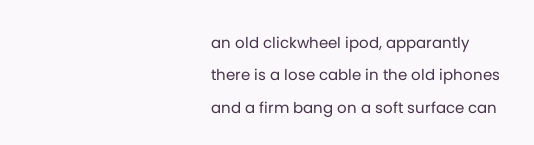an old clickwheel ipod, apparantly there is a lose cable in the old iphones and a firm bang on a soft surface can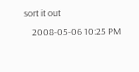sort it out
    2008-05-06 10:25 PM